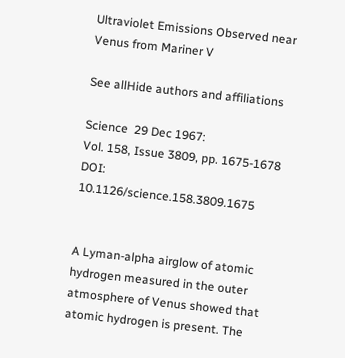Ultraviolet Emissions Observed near Venus from Mariner V

See allHide authors and affiliations

Science  29 Dec 1967:
Vol. 158, Issue 3809, pp. 1675-1678
DOI: 10.1126/science.158.3809.1675


A Lyman-alpha airglow of atomic hydrogen measured in the outer atmosphere of Venus showed that atomic hydrogen is present. The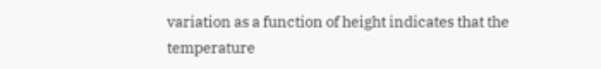variation as a function of height indicates that the temperature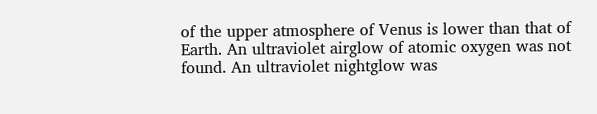of the upper atmosphere of Venus is lower than that of Earth. An ultraviolet airglow of atomic oxygen was not found. An ultraviolet nightglow was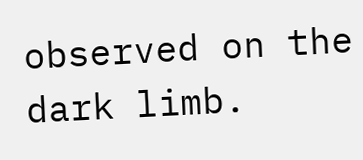observed on the dark limb.